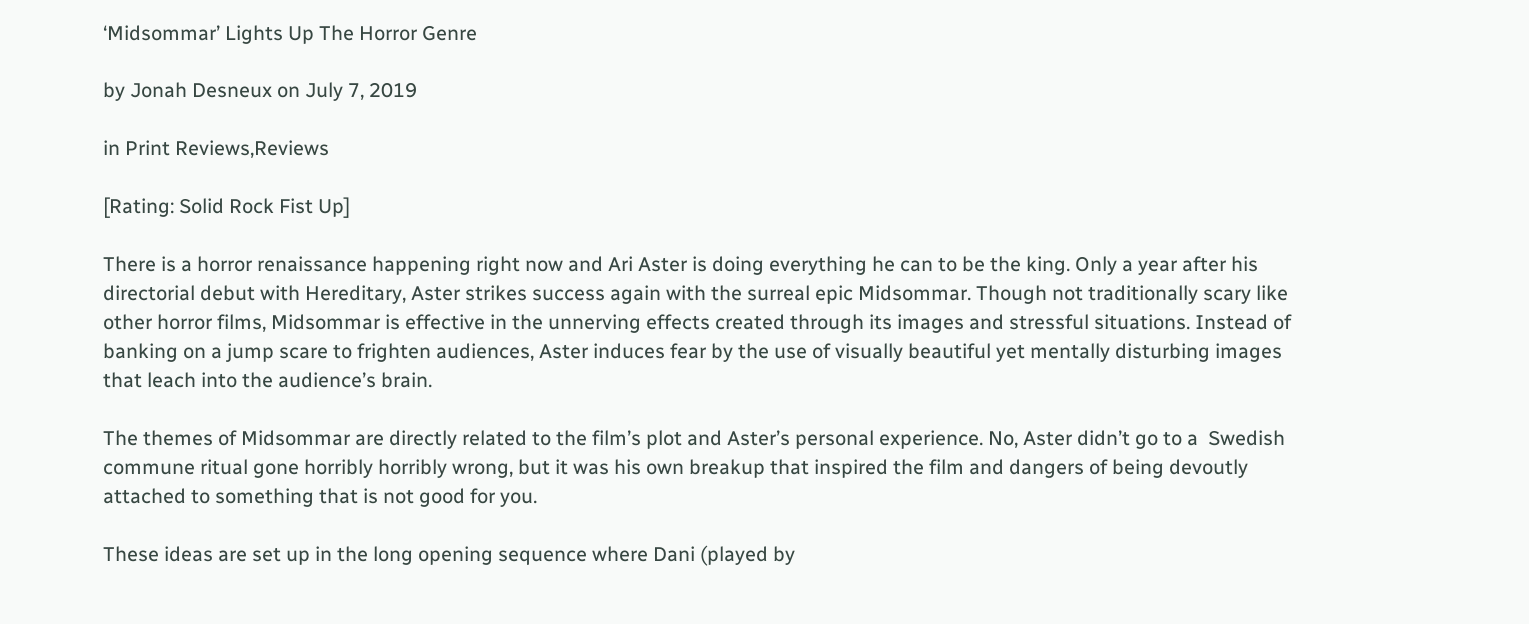‘Midsommar’ Lights Up The Horror Genre

by Jonah Desneux on July 7, 2019

in Print Reviews,Reviews

[Rating: Solid Rock Fist Up]

There is a horror renaissance happening right now and Ari Aster is doing everything he can to be the king. Only a year after his directorial debut with Hereditary, Aster strikes success again with the surreal epic Midsommar. Though not traditionally scary like other horror films, Midsommar is effective in the unnerving effects created through its images and stressful situations. Instead of banking on a jump scare to frighten audiences, Aster induces fear by the use of visually beautiful yet mentally disturbing images that leach into the audience’s brain.

The themes of Midsommar are directly related to the film’s plot and Aster’s personal experience. No, Aster didn’t go to a  Swedish commune ritual gone horribly horribly wrong, but it was his own breakup that inspired the film and dangers of being devoutly attached to something that is not good for you.

These ideas are set up in the long opening sequence where Dani (played by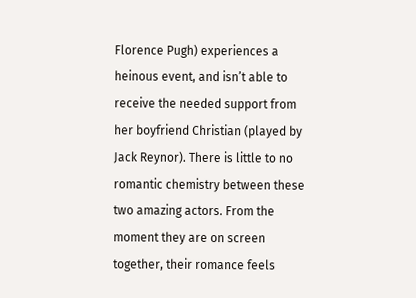Florence Pugh) experiences a heinous event, and isn’t able to receive the needed support from her boyfriend Christian (played by Jack Reynor). There is little to no romantic chemistry between these two amazing actors. From the moment they are on screen together, their romance feels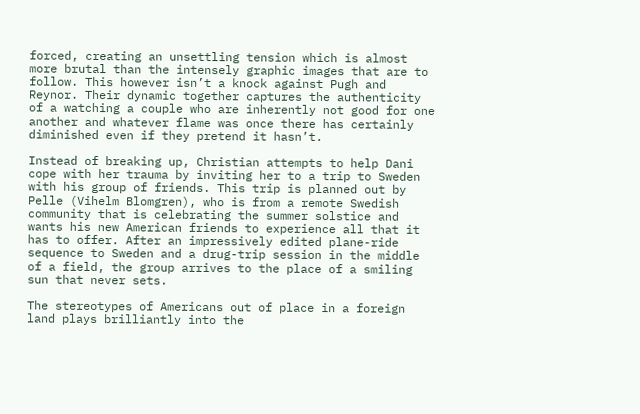forced, creating an unsettling tension which is almost more brutal than the intensely graphic images that are to follow. This however isn’t a knock against Pugh and Reynor. Their dynamic together captures the authenticity of a watching a couple who are inherently not good for one another and whatever flame was once there has certainly diminished even if they pretend it hasn’t.

Instead of breaking up, Christian attempts to help Dani cope with her trauma by inviting her to a trip to Sweden with his group of friends. This trip is planned out by Pelle (Vihelm Blomgren), who is from a remote Swedish community that is celebrating the summer solstice and wants his new American friends to experience all that it has to offer. After an impressively edited plane-ride sequence to Sweden and a drug-trip session in the middle of a field, the group arrives to the place of a smiling sun that never sets.

The stereotypes of Americans out of place in a foreign land plays brilliantly into the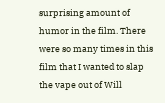surprising amount of  humor in the film. There were so many times in this film that I wanted to slap the vape out of Will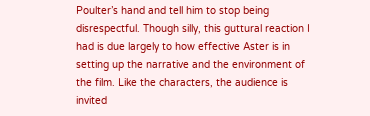Poulter’s hand and tell him to stop being disrespectful. Though silly, this guttural reaction I had is due largely to how effective Aster is in setting up the narrative and the environment of the film. Like the characters, the audience is invited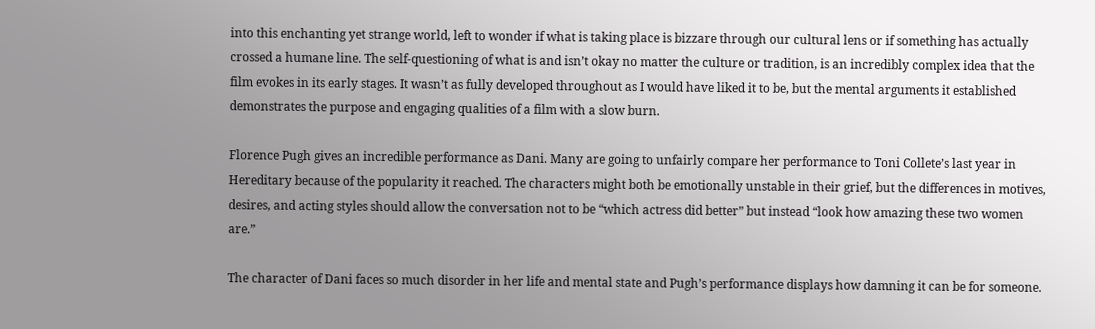into this enchanting yet strange world, left to wonder if what is taking place is bizzare through our cultural lens or if something has actually crossed a humane line. The self-questioning of what is and isn’t okay no matter the culture or tradition, is an incredibly complex idea that the film evokes in its early stages. It wasn’t as fully developed throughout as I would have liked it to be, but the mental arguments it established demonstrates the purpose and engaging qualities of a film with a slow burn.

Florence Pugh gives an incredible performance as Dani. Many are going to unfairly compare her performance to Toni Collete’s last year in Hereditary because of the popularity it reached. The characters might both be emotionally unstable in their grief, but the differences in motives, desires, and acting styles should allow the conversation not to be “which actress did better” but instead “look how amazing these two women are.”

The character of Dani faces so much disorder in her life and mental state and Pugh’s performance displays how damning it can be for someone.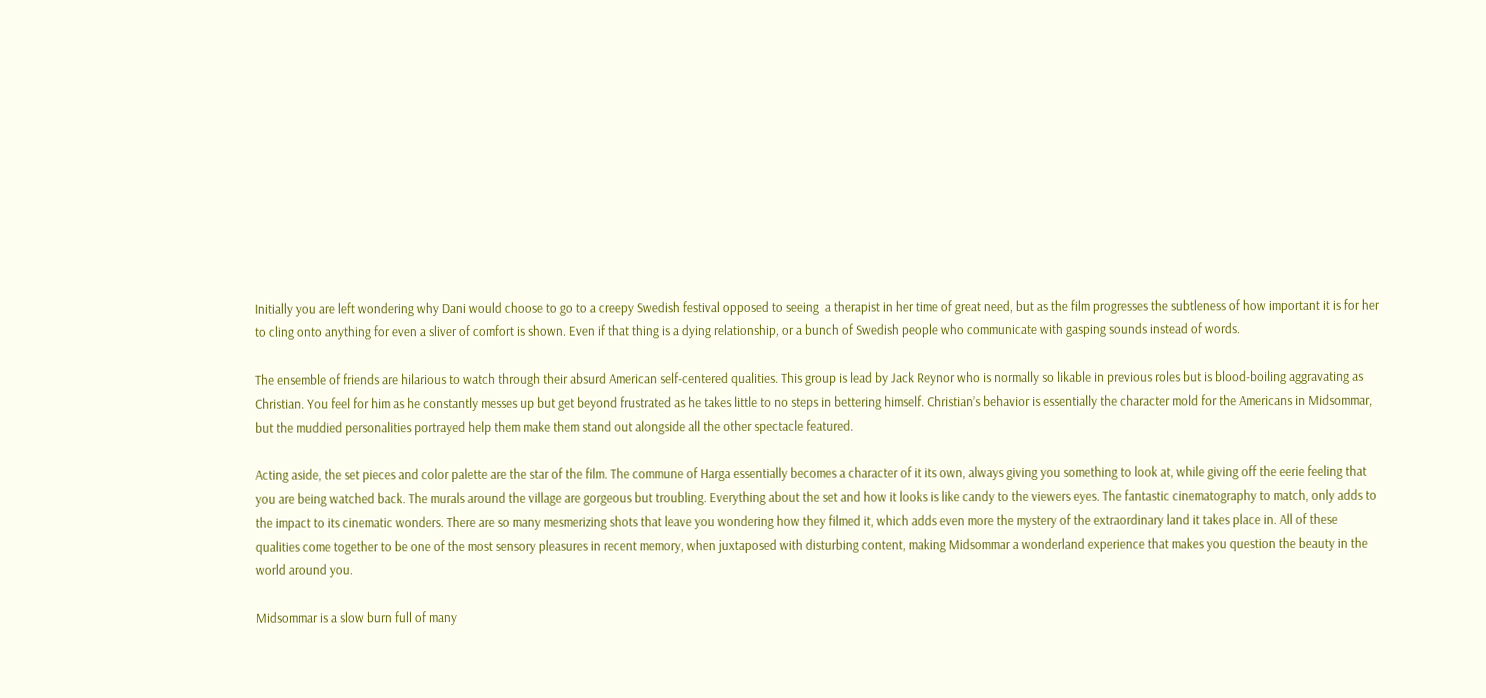Initially you are left wondering why Dani would choose to go to a creepy Swedish festival opposed to seeing  a therapist in her time of great need, but as the film progresses the subtleness of how important it is for her to cling onto anything for even a sliver of comfort is shown. Even if that thing is a dying relationship, or a bunch of Swedish people who communicate with gasping sounds instead of words.

The ensemble of friends are hilarious to watch through their absurd American self-centered qualities. This group is lead by Jack Reynor who is normally so likable in previous roles but is blood-boiling aggravating as Christian. You feel for him as he constantly messes up but get beyond frustrated as he takes little to no steps in bettering himself. Christian’s behavior is essentially the character mold for the Americans in Midsommar, but the muddied personalities portrayed help them make them stand out alongside all the other spectacle featured.

Acting aside, the set pieces and color palette are the star of the film. The commune of Harga essentially becomes a character of it its own, always giving you something to look at, while giving off the eerie feeling that you are being watched back. The murals around the village are gorgeous but troubling. Everything about the set and how it looks is like candy to the viewers eyes. The fantastic cinematography to match, only adds to the impact to its cinematic wonders. There are so many mesmerizing shots that leave you wondering how they filmed it, which adds even more the mystery of the extraordinary land it takes place in. All of these qualities come together to be one of the most sensory pleasures in recent memory, when juxtaposed with disturbing content, making Midsommar a wonderland experience that makes you question the beauty in the world around you.

Midsommar is a slow burn full of many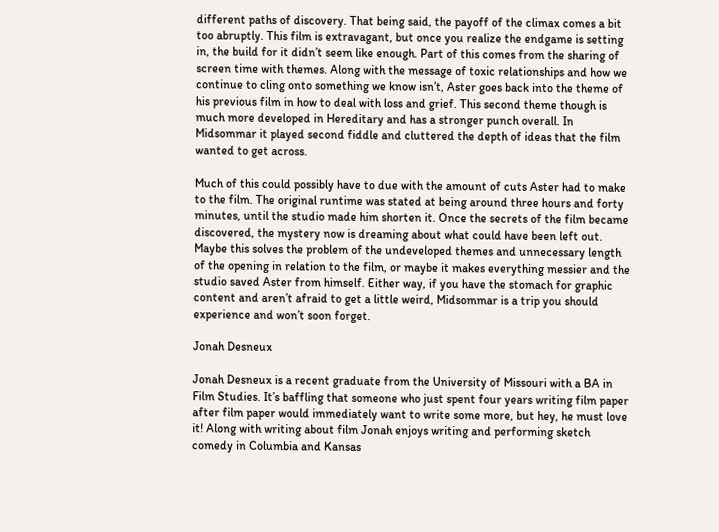different paths of discovery. That being said, the payoff of the climax comes a bit too abruptly. This film is extravagant, but once you realize the endgame is setting in, the build for it didn’t seem like enough. Part of this comes from the sharing of screen time with themes. Along with the message of toxic relationships and how we continue to cling onto something we know isn’t, Aster goes back into the theme of his previous film in how to deal with loss and grief. This second theme though is much more developed in Hereditary and has a stronger punch overall. In Midsommar it played second fiddle and cluttered the depth of ideas that the film wanted to get across.

Much of this could possibly have to due with the amount of cuts Aster had to make to the film. The original runtime was stated at being around three hours and forty minutes, until the studio made him shorten it. Once the secrets of the film became discovered, the mystery now is dreaming about what could have been left out. Maybe this solves the problem of the undeveloped themes and unnecessary length of the opening in relation to the film, or maybe it makes everything messier and the studio saved Aster from himself. Either way, if you have the stomach for graphic content and aren’t afraid to get a little weird, Midsommar is a trip you should experience and won’t soon forget.

Jonah Desneux

Jonah Desneux is a recent graduate from the University of Missouri with a BA in Film Studies. It’s baffling that someone who just spent four years writing film paper after film paper would immediately want to write some more, but hey, he must love it! Along with writing about film Jonah enjoys writing and performing sketch comedy in Columbia and Kansas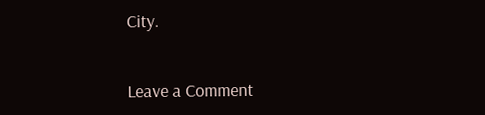City.


Leave a Comment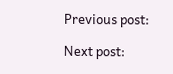Previous post:

Next post: